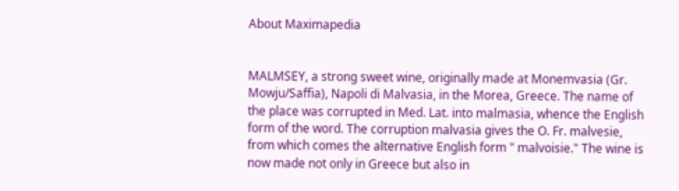About Maximapedia


MALMSEY, a strong sweet wine, originally made at Monemvasia (Gr. Mowju/Saffia), Napoli di Malvasia, in the Morea, Greece. The name of the place was corrupted in Med. Lat. into malmasia, whence the English form of the word. The corruption malvasia gives the O. Fr. malvesie, from which comes the alternative English form " malvoisie." The wine is now made not only in Greece but also in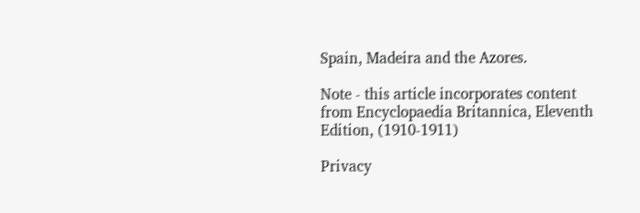Spain, Madeira and the Azores.

Note - this article incorporates content from Encyclopaedia Britannica, Eleventh Edition, (1910-1911)

Privacy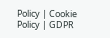Policy | Cookie Policy | GDPR